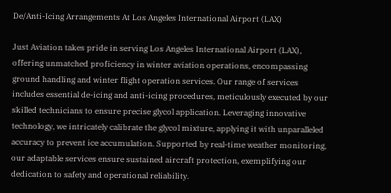De/Anti-Icing Arrangements At Los Angeles International Airport (LAX)

Just Aviation takes pride in serving Los Angeles International Airport (LAX), offering unmatched proficiency in winter aviation operations, encompassing ground handling and winter flight operation services. Our range of services includes essential de-icing and anti-icing procedures, meticulously executed by our skilled technicians to ensure precise glycol application. Leveraging innovative technology, we intricately calibrate the glycol mixture, applying it with unparalleled accuracy to prevent ice accumulation. Supported by real-time weather monitoring, our adaptable services ensure sustained aircraft protection, exemplifying our dedication to safety and operational reliability.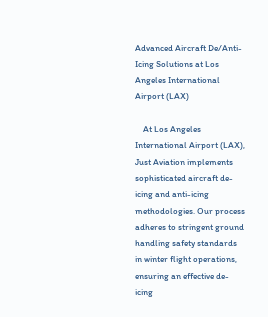Advanced Aircraft De/Anti-Icing Solutions at Los Angeles International Airport (LAX)

    At Los Angeles International Airport (LAX), Just Aviation implements sophisticated aircraft de-icing and anti-icing methodologies. Our process adheres to stringent ground handling safety standards in winter flight operations, ensuring an effective de-icing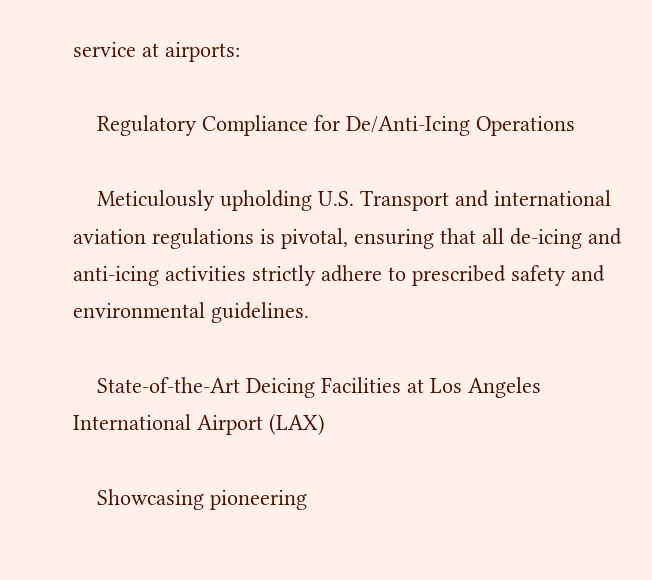service at airports:

    Regulatory Compliance for De/Anti-Icing Operations

    Meticulously upholding U.S. Transport and international aviation regulations is pivotal, ensuring that all de-icing and anti-icing activities strictly adhere to prescribed safety and environmental guidelines.

    State-of-the-Art Deicing Facilities at Los Angeles International Airport (LAX)

    Showcasing pioneering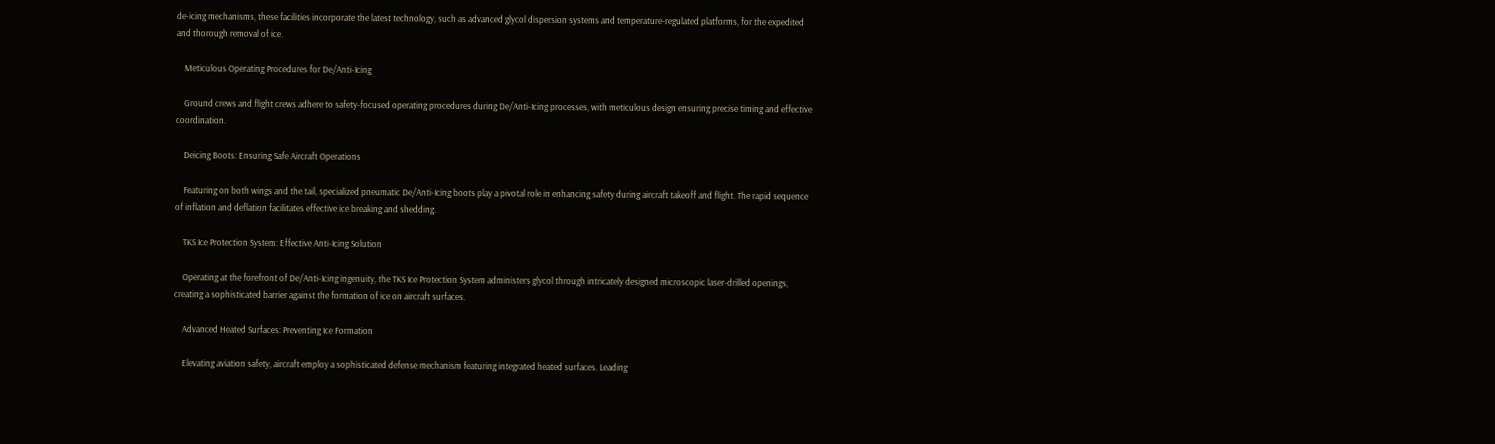de-icing mechanisms, these facilities incorporate the latest technology, such as advanced glycol dispersion systems and temperature-regulated platforms, for the expedited and thorough removal of ice.

    Meticulous Operating Procedures for De/Anti-Icing

    Ground crews and flight crews adhere to safety-focused operating procedures during De/Anti-Icing processes, with meticulous design ensuring precise timing and effective coordination.

    Deicing Boots: Ensuring Safe Aircraft Operations

    Featuring on both wings and the tail, specialized pneumatic De/Anti-Icing boots play a pivotal role in enhancing safety during aircraft takeoff and flight. The rapid sequence of inflation and deflation facilitates effective ice breaking and shedding.

    TKS Ice Protection System: Effective Anti-Icing Solution

    Operating at the forefront of De/Anti-Icing ingenuity, the TKS Ice Protection System administers glycol through intricately designed microscopic laser-drilled openings, creating a sophisticated barrier against the formation of ice on aircraft surfaces.

    Advanced Heated Surfaces: Preventing Ice Formation

    Elevating aviation safety, aircraft employ a sophisticated defense mechanism featuring integrated heated surfaces. Leading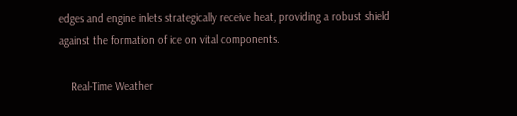edges and engine inlets strategically receive heat, providing a robust shield against the formation of ice on vital components.

    Real-Time Weather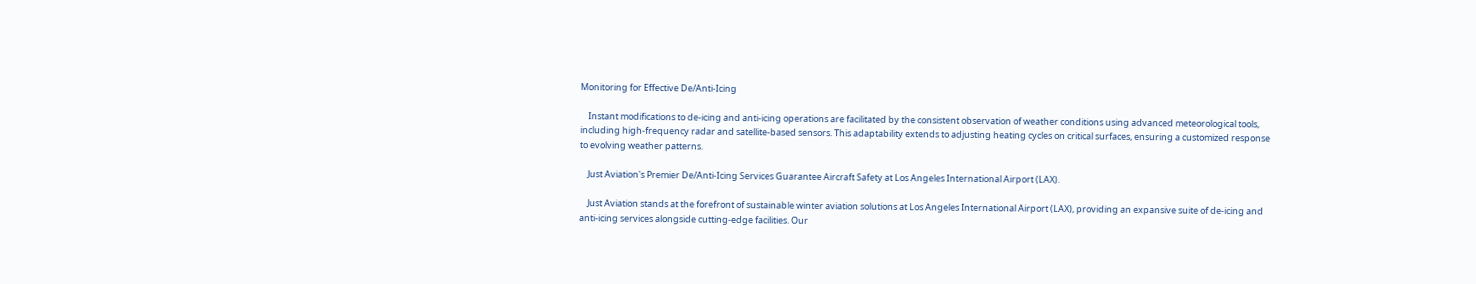Monitoring for Effective De/Anti-Icing

    Instant modifications to de-icing and anti-icing operations are facilitated by the consistent observation of weather conditions using advanced meteorological tools, including high-frequency radar and satellite-based sensors. This adaptability extends to adjusting heating cycles on critical surfaces, ensuring a customized response to evolving weather patterns.

    Just Aviation's Premier De/Anti-Icing Services Guarantee Aircraft Safety at Los Angeles International Airport (LAX).

    Just Aviation stands at the forefront of sustainable winter aviation solutions at Los Angeles International Airport (LAX), providing an expansive suite of de-icing and anti-icing services alongside cutting-edge facilities. Our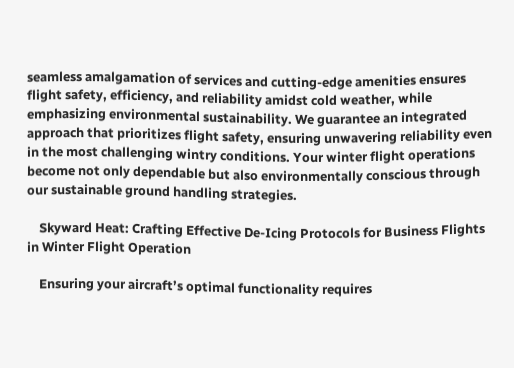seamless amalgamation of services and cutting-edge amenities ensures flight safety, efficiency, and reliability amidst cold weather, while emphasizing environmental sustainability. We guarantee an integrated approach that prioritizes flight safety, ensuring unwavering reliability even in the most challenging wintry conditions. Your winter flight operations become not only dependable but also environmentally conscious through our sustainable ground handling strategies.

    Skyward Heat: Crafting Effective De-Icing Protocols for Business Flights in Winter Flight Operation

    Ensuring your aircraft’s optimal functionality requires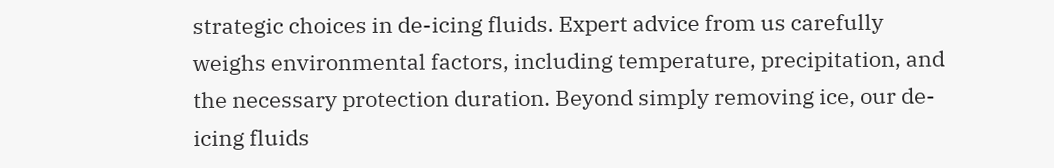strategic choices in de-icing fluids. Expert advice from us carefully weighs environmental factors, including temperature, precipitation, and the necessary protection duration. Beyond simply removing ice, our de-icing fluids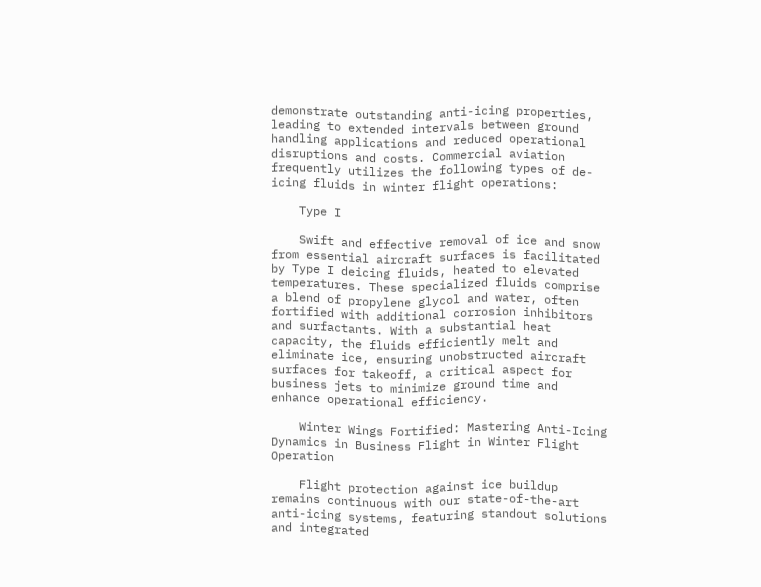demonstrate outstanding anti-icing properties, leading to extended intervals between ground handling applications and reduced operational disruptions and costs. Commercial aviation frequently utilizes the following types of de-icing fluids in winter flight operations:

    Type I

    Swift and effective removal of ice and snow from essential aircraft surfaces is facilitated by Type I deicing fluids, heated to elevated temperatures. These specialized fluids comprise a blend of propylene glycol and water, often fortified with additional corrosion inhibitors and surfactants. With a substantial heat capacity, the fluids efficiently melt and eliminate ice, ensuring unobstructed aircraft surfaces for takeoff, a critical aspect for business jets to minimize ground time and enhance operational efficiency.

    Winter Wings Fortified: Mastering Anti-Icing Dynamics in Business Flight in Winter Flight Operation

    Flight protection against ice buildup remains continuous with our state-of-the-art anti-icing systems, featuring standout solutions and integrated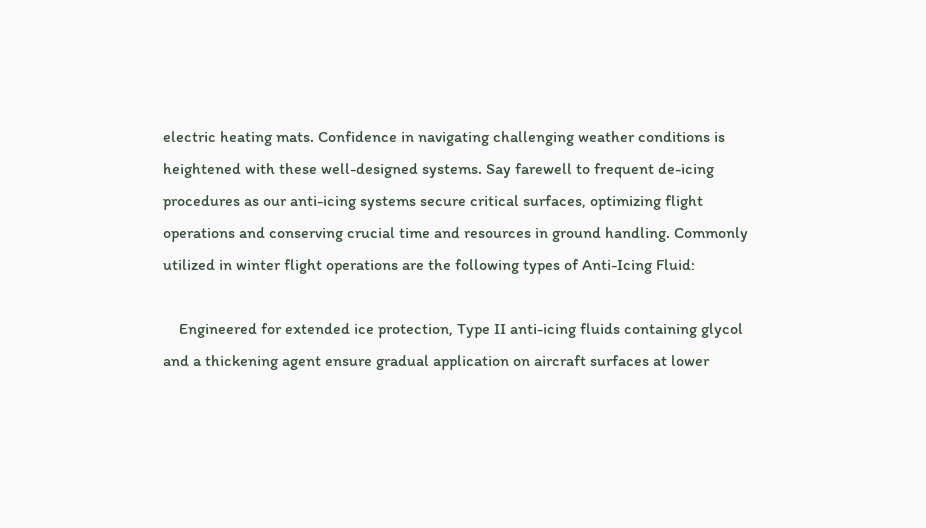electric heating mats. Confidence in navigating challenging weather conditions is heightened with these well-designed systems. Say farewell to frequent de-icing procedures as our anti-icing systems secure critical surfaces, optimizing flight operations and conserving crucial time and resources in ground handling. Commonly utilized in winter flight operations are the following types of Anti-Icing Fluid:

    Engineered for extended ice protection, Type II anti-icing fluids containing glycol and a thickening agent ensure gradual application on aircraft surfaces at lower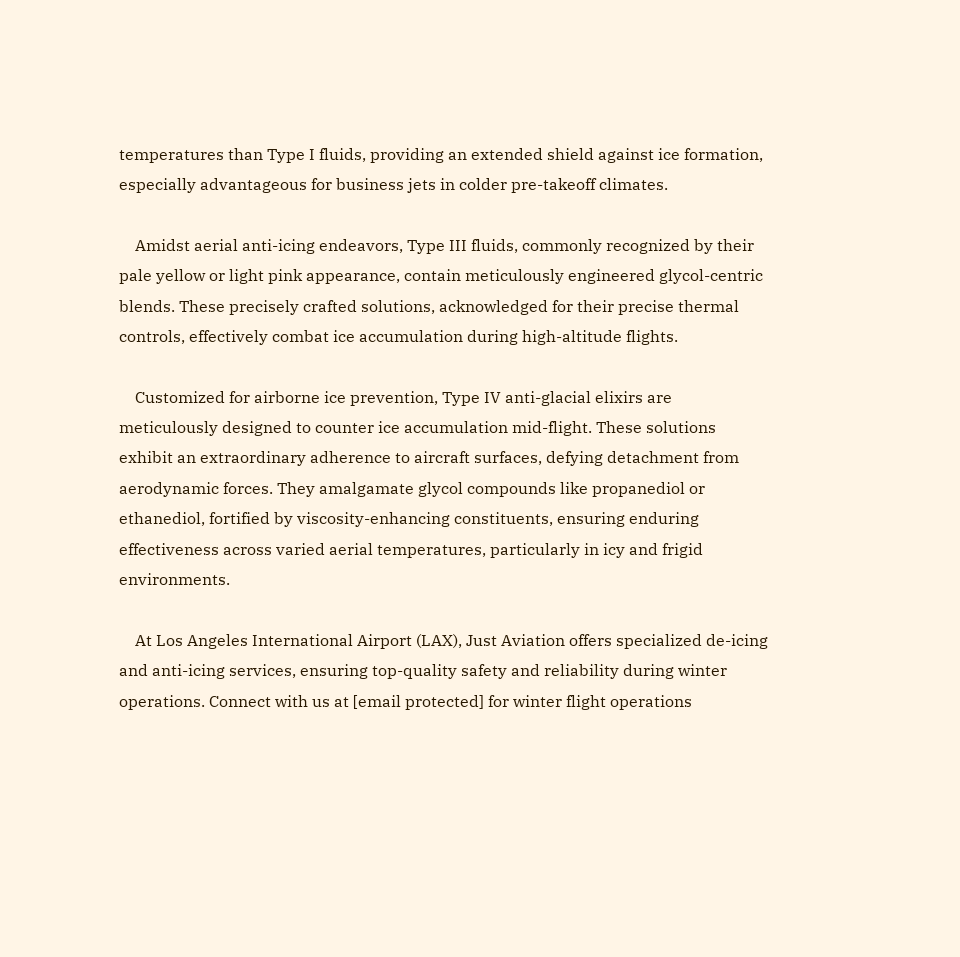temperatures than Type I fluids, providing an extended shield against ice formation, especially advantageous for business jets in colder pre-takeoff climates.

    Amidst aerial anti-icing endeavors, Type III fluids, commonly recognized by their pale yellow or light pink appearance, contain meticulously engineered glycol-centric blends. These precisely crafted solutions, acknowledged for their precise thermal controls, effectively combat ice accumulation during high-altitude flights.

    Customized for airborne ice prevention, Type IV anti-glacial elixirs are meticulously designed to counter ice accumulation mid-flight. These solutions exhibit an extraordinary adherence to aircraft surfaces, defying detachment from aerodynamic forces. They amalgamate glycol compounds like propanediol or ethanediol, fortified by viscosity-enhancing constituents, ensuring enduring effectiveness across varied aerial temperatures, particularly in icy and frigid environments.

    At Los Angeles International Airport (LAX), Just Aviation offers specialized de-icing and anti-icing services, ensuring top-quality safety and reliability during winter operations. Connect with us at [email protected] for winter flight operations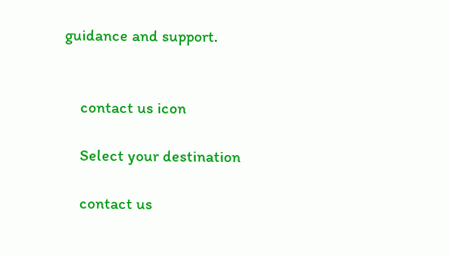guidance and support.


    contact us icon

    Select your destination

    contact us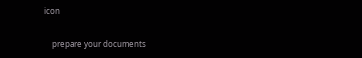icon

    prepare your documents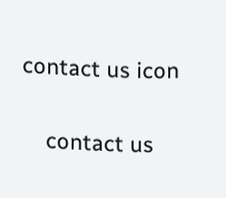contact us icon

    contact us